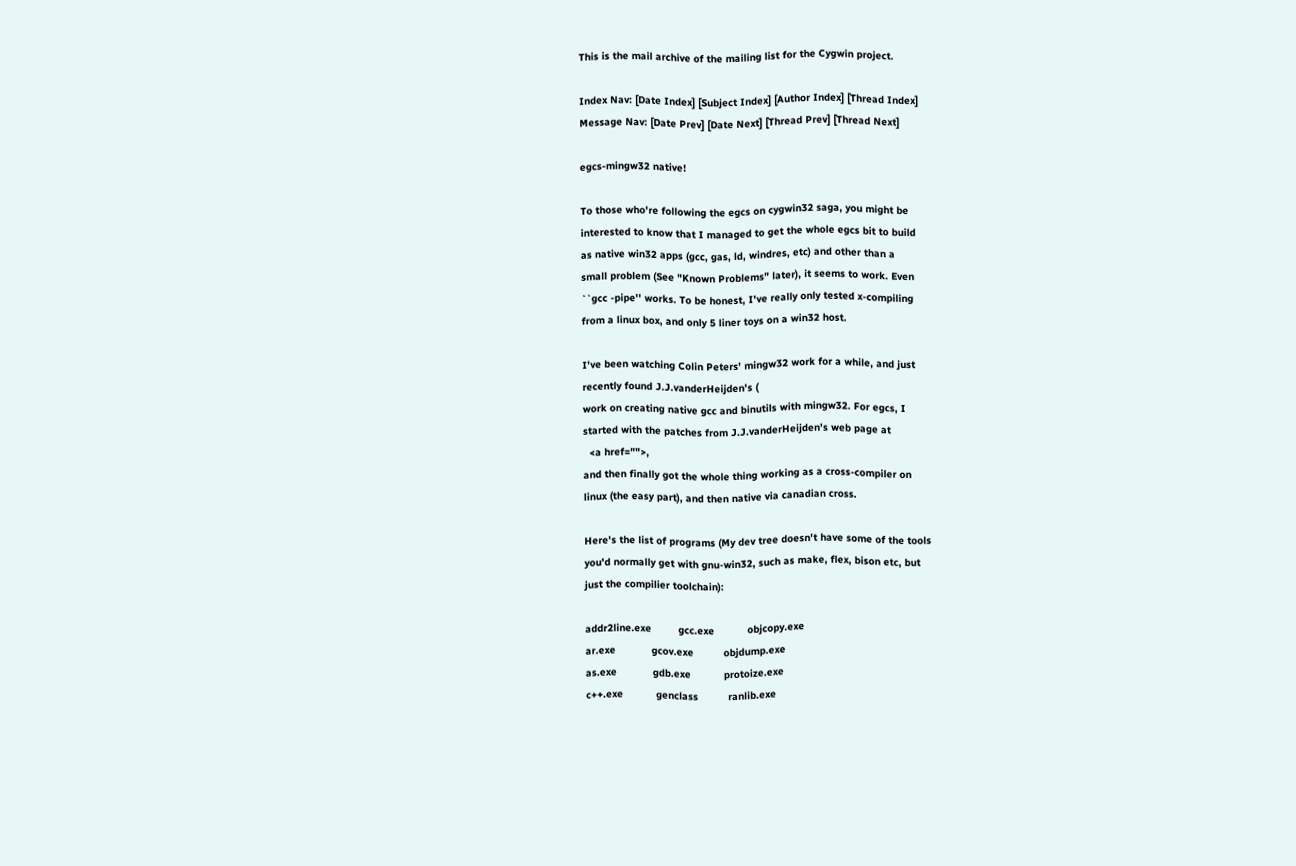This is the mail archive of the mailing list for the Cygwin project.

Index Nav: [Date Index] [Subject Index] [Author Index] [Thread Index]
Message Nav: [Date Prev] [Date Next] [Thread Prev] [Thread Next]

egcs-mingw32 native!

To those who're following the egcs on cygwin32 saga, you might be
interested to know that I managed to get the whole egcs bit to build
as native win32 apps (gcc, gas, ld, windres, etc) and other than a
small problem (See "Known Problems" later), it seems to work. Even
``gcc -pipe'' works. To be honest, I've really only tested x-compiling
from a linux box, and only 5 liner toys on a win32 host.

I've been watching Colin Peters' mingw32 work for a while, and just
recently found J.J.vanderHeijden's (
work on creating native gcc and binutils with mingw32. For egcs, I
started with the patches from J.J.vanderHeijden's web page at
  <a href="">,
and then finally got the whole thing working as a cross-compiler on
linux (the easy part), and then native via canadian cross.

Here's the list of programs (My dev tree doesn't have some of the tools
you'd normally get with gnu-win32, such as make, flex, bison etc, but
just the compilier toolchain):

addr2line.exe         gcc.exe           objcopy.exe
ar.exe            gcov.exe          objdump.exe
as.exe            gdb.exe           protoize.exe
c++.exe           genclass          ranlib.exe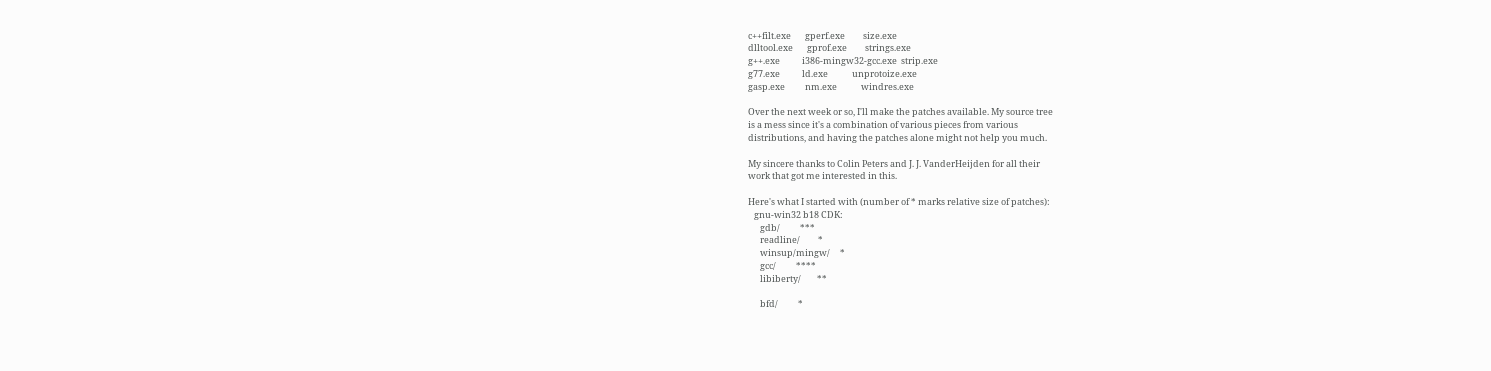c++filt.exe       gperf.exe         size.exe
dlltool.exe       gprof.exe         strings.exe
g++.exe           i386-mingw32-gcc.exe  strip.exe
g77.exe           ld.exe            unprotoize.exe
gasp.exe          nm.exe            windres.exe

Over the next week or so, I'll make the patches available. My source tree
is a mess since it's a combination of various pieces from various
distributions, and having the patches alone might not help you much.

My sincere thanks to Colin Peters and J. J. VanderHeijden for all their
work that got me interested in this.

Here's what I started with (number of * marks relative size of patches):
   gnu-win32 b18 CDK:
      gdb/          ***
      readline/         *
      winsup/mingw/     *
      gcc/          ****
      libiberty/        **

      bfd/          *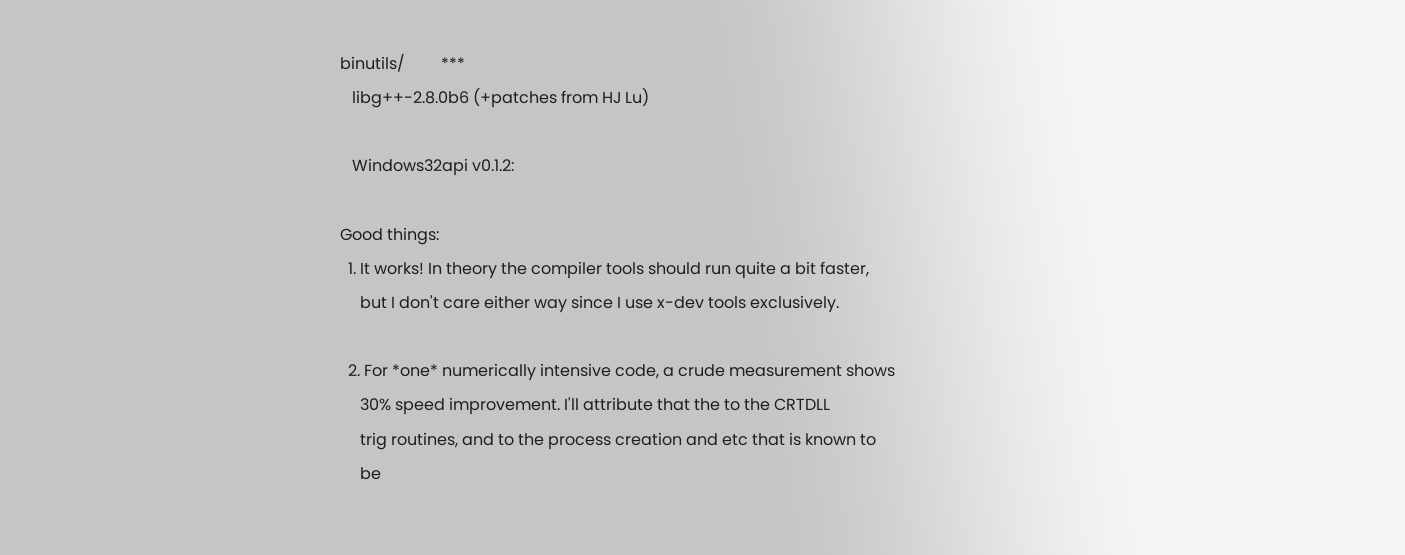binutils/         ***
   libg++-2.8.0b6 (+patches from HJ Lu)

   Windows32api v0.1.2:

Good things:
  1. It works! In theory the compiler tools should run quite a bit faster,
     but I don't care either way since I use x-dev tools exclusively.

  2. For *one* numerically intensive code, a crude measurement shows
     30% speed improvement. I'll attribute that the to the CRTDLL
     trig routines, and to the process creation and etc that is known to
     be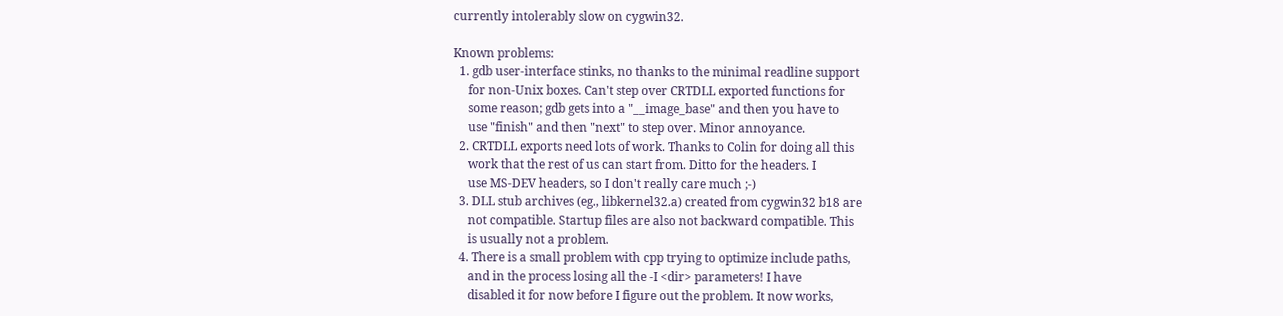currently intolerably slow on cygwin32.

Known problems:
  1. gdb user-interface stinks, no thanks to the minimal readline support
     for non-Unix boxes. Can't step over CRTDLL exported functions for
     some reason; gdb gets into a "__image_base" and then you have to
     use "finish" and then "next" to step over. Minor annoyance.
  2. CRTDLL exports need lots of work. Thanks to Colin for doing all this
     work that the rest of us can start from. Ditto for the headers. I
     use MS-DEV headers, so I don't really care much ;-)
  3. DLL stub archives (eg., libkernel32.a) created from cygwin32 b18 are
     not compatible. Startup files are also not backward compatible. This
     is usually not a problem.
  4. There is a small problem with cpp trying to optimize include paths,
     and in the process losing all the -I <dir> parameters! I have
     disabled it for now before I figure out the problem. It now works,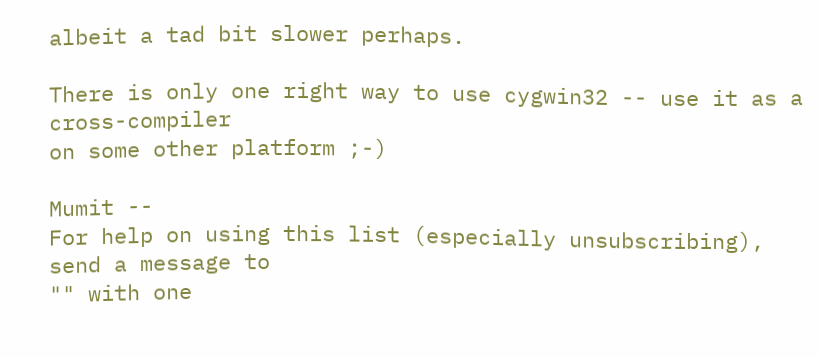albeit a tad bit slower perhaps.

There is only one right way to use cygwin32 -- use it as a cross-compiler
on some other platform ;-)

Mumit --
For help on using this list (especially unsubscribing), send a message to
"" with one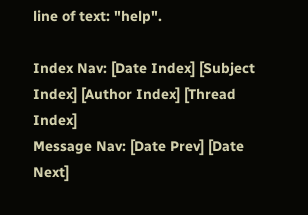line of text: "help".

Index Nav: [Date Index] [Subject Index] [Author Index] [Thread Index]
Message Nav: [Date Prev] [Date Next]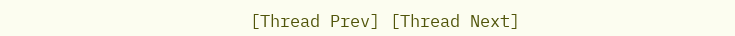[Thread Prev] [Thread Next]